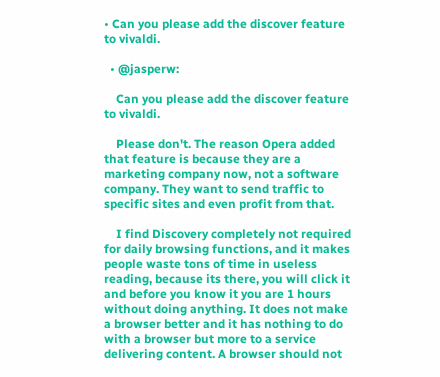• Can you please add the discover feature to vivaldi.

  • @jasperw:

    Can you please add the discover feature to vivaldi.

    Please don't. The reason Opera added that feature is because they are a marketing company now, not a software company. They want to send traffic to specific sites and even profit from that.

    I find Discovery completely not required for daily browsing functions, and it makes people waste tons of time in useless reading, because its there, you will click it and before you know it you are 1 hours without doing anything. It does not make a browser better and it has nothing to do with a browser but more to a service delivering content. A browser should not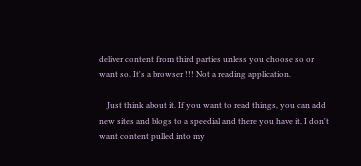deliver content from third parties unless you choose so or want so. It's a browser !!! Not a reading application.

    Just think about it. If you want to read things, you can add new sites and blogs to a speedial and there you have it. I don't want content pulled into my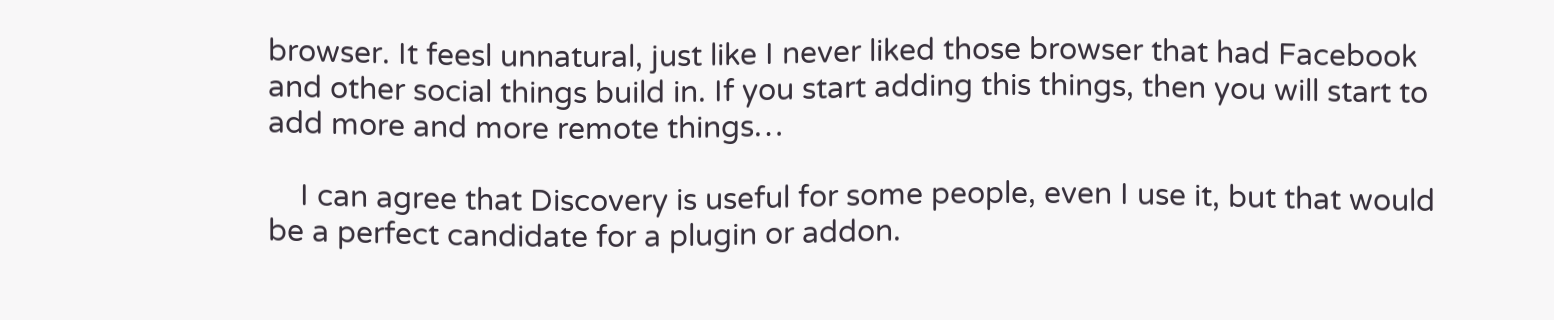browser. It feesl unnatural, just like I never liked those browser that had Facebook and other social things build in. If you start adding this things, then you will start to add more and more remote things…

    I can agree that Discovery is useful for some people, even I use it, but that would be a perfect candidate for a plugin or addon.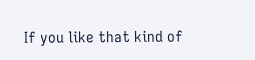If you like that kind of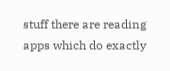stuff there are reading apps which do exactly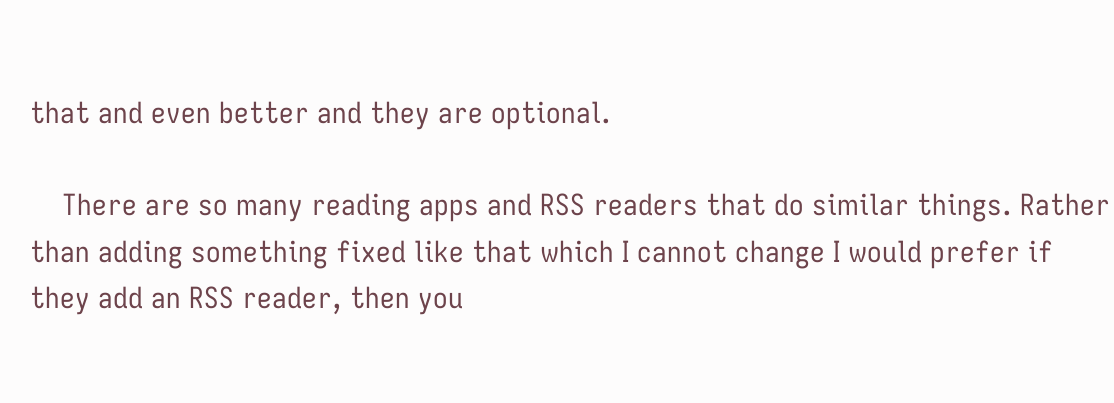that and even better and they are optional.

    There are so many reading apps and RSS readers that do similar things. Rather than adding something fixed like that which I cannot change I would prefer if they add an RSS reader, then you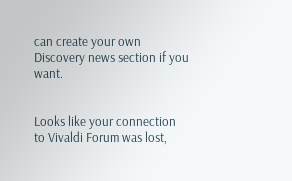can create your own Discovery news section if you want.


Looks like your connection to Vivaldi Forum was lost,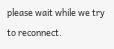please wait while we try to reconnect.